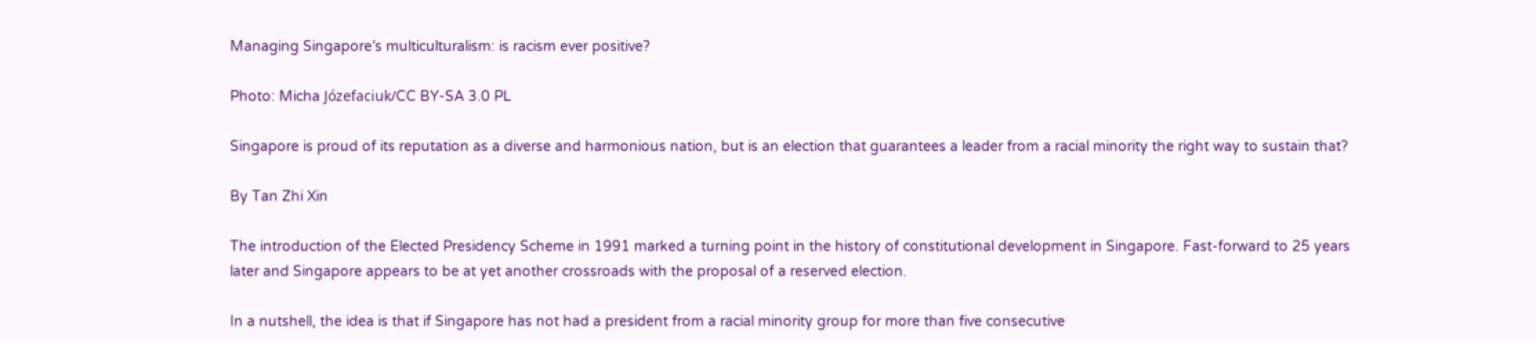Managing Singapore’s multiculturalism: is racism ever positive?

Photo: Micha Józefaciuk/CC BY-SA 3.0 PL

Singapore is proud of its reputation as a diverse and harmonious nation, but is an election that guarantees a leader from a racial minority the right way to sustain that?

By Tan Zhi Xin

The introduction of the Elected Presidency Scheme in 1991 marked a turning point in the history of constitutional development in Singapore. Fast-forward to 25 years later and Singapore appears to be at yet another crossroads with the proposal of a reserved election.

In a nutshell, the idea is that if Singapore has not had a president from a racial minority group for more than five consecutive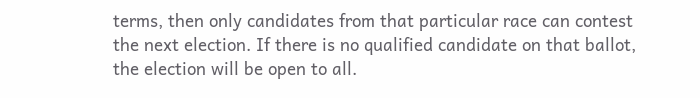terms, then only candidates from that particular race can contest the next election. If there is no qualified candidate on that ballot, the election will be open to all.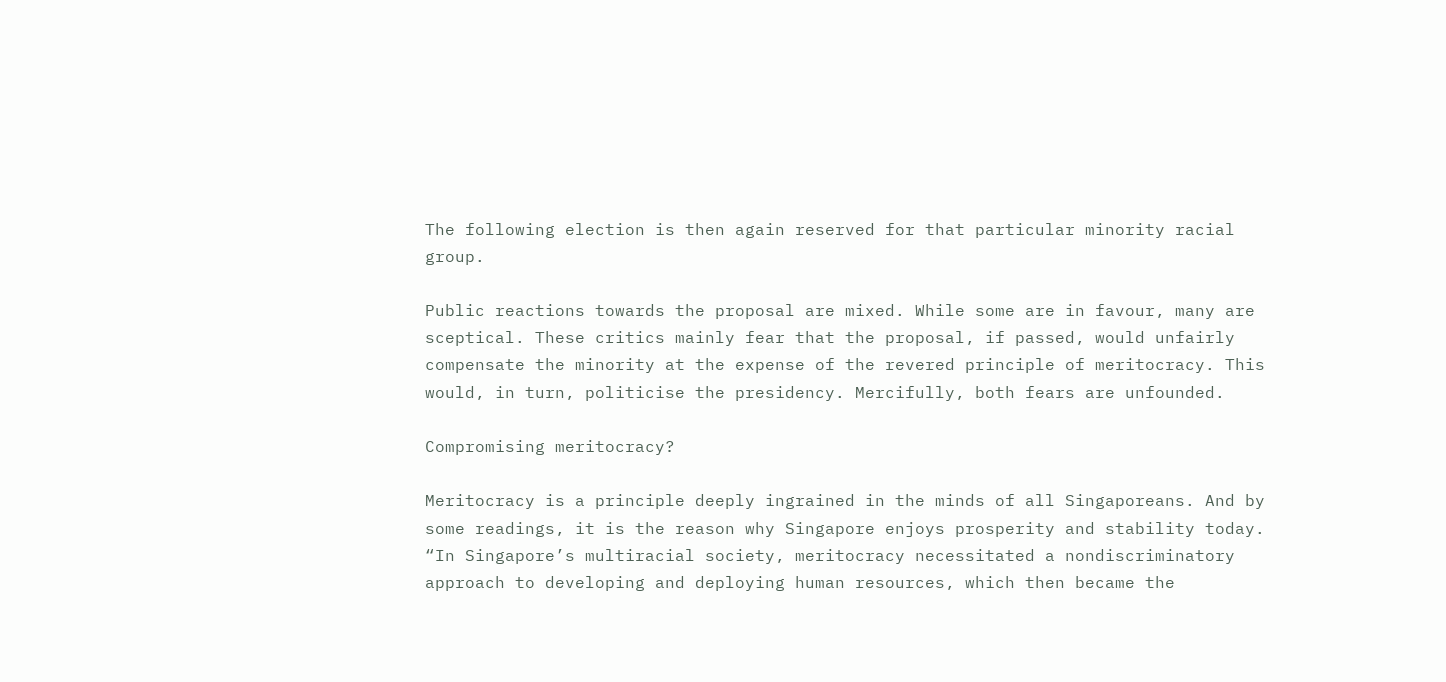The following election is then again reserved for that particular minority racial group.

Public reactions towards the proposal are mixed. While some are in favour, many are sceptical. These critics mainly fear that the proposal, if passed, would unfairly compensate the minority at the expense of the revered principle of meritocracy. This would, in turn, politicise the presidency. Mercifully, both fears are unfounded.

Compromising meritocracy?

Meritocracy is a principle deeply ingrained in the minds of all Singaporeans. And by some readings, it is the reason why Singapore enjoys prosperity and stability today. “In Singapore’s multiracial society, meritocracy necessitated a nondiscriminatory approach to developing and deploying human resources, which then became the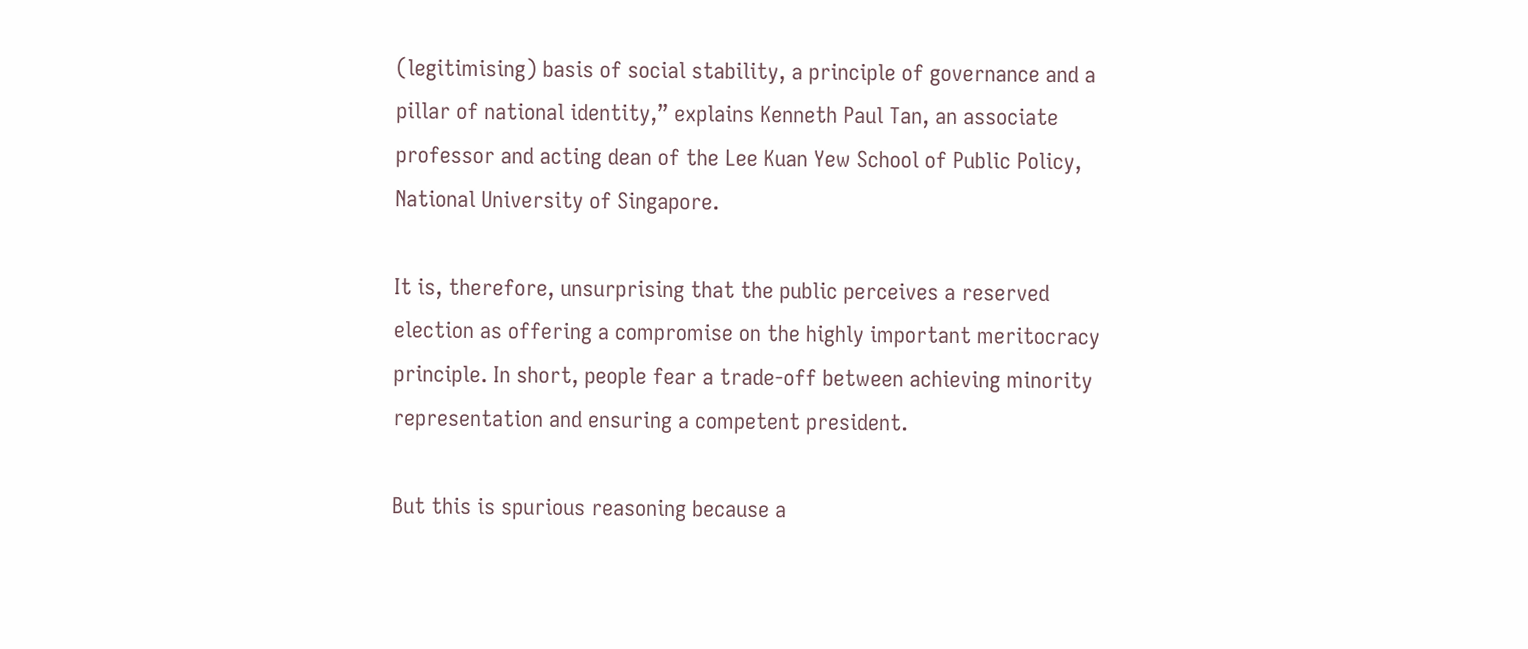(legitimising) basis of social stability, a principle of governance and a pillar of national identity,” explains Kenneth Paul Tan, an associate professor and acting dean of the Lee Kuan Yew School of Public Policy, National University of Singapore.

It is, therefore, unsurprising that the public perceives a reserved election as offering a compromise on the highly important meritocracy principle. In short, people fear a trade-off between achieving minority representation and ensuring a competent president.

But this is spurious reasoning because a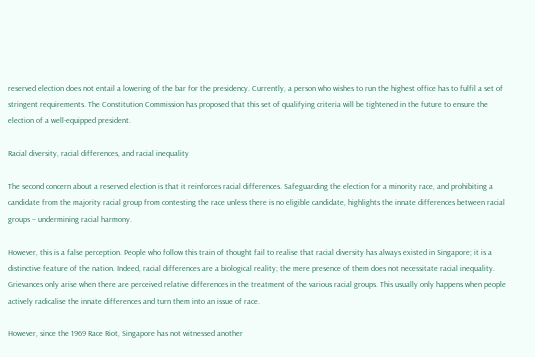reserved election does not entail a lowering of the bar for the presidency. Currently, a person who wishes to run the highest office has to fulfil a set of stringent requirements. The Constitution Commission has proposed that this set of qualifying criteria will be tightened in the future to ensure the election of a well-equipped president.

Racial diversity, racial differences, and racial inequality

The second concern about a reserved election is that it reinforces racial differences. Safeguarding the election for a minority race, and prohibiting a candidate from the majority racial group from contesting the race unless there is no eligible candidate, highlights the innate differences between racial groups – undermining racial harmony.

However, this is a false perception. People who follow this train of thought fail to realise that racial diversity has always existed in Singapore; it is a distinctive feature of the nation. Indeed, racial differences are a biological reality; the mere presence of them does not necessitate racial inequality. Grievances only arise when there are perceived relative differences in the treatment of the various racial groups. This usually only happens when people actively radicalise the innate differences and turn them into an issue of race.

However, since the 1969 Race Riot, Singapore has not witnessed another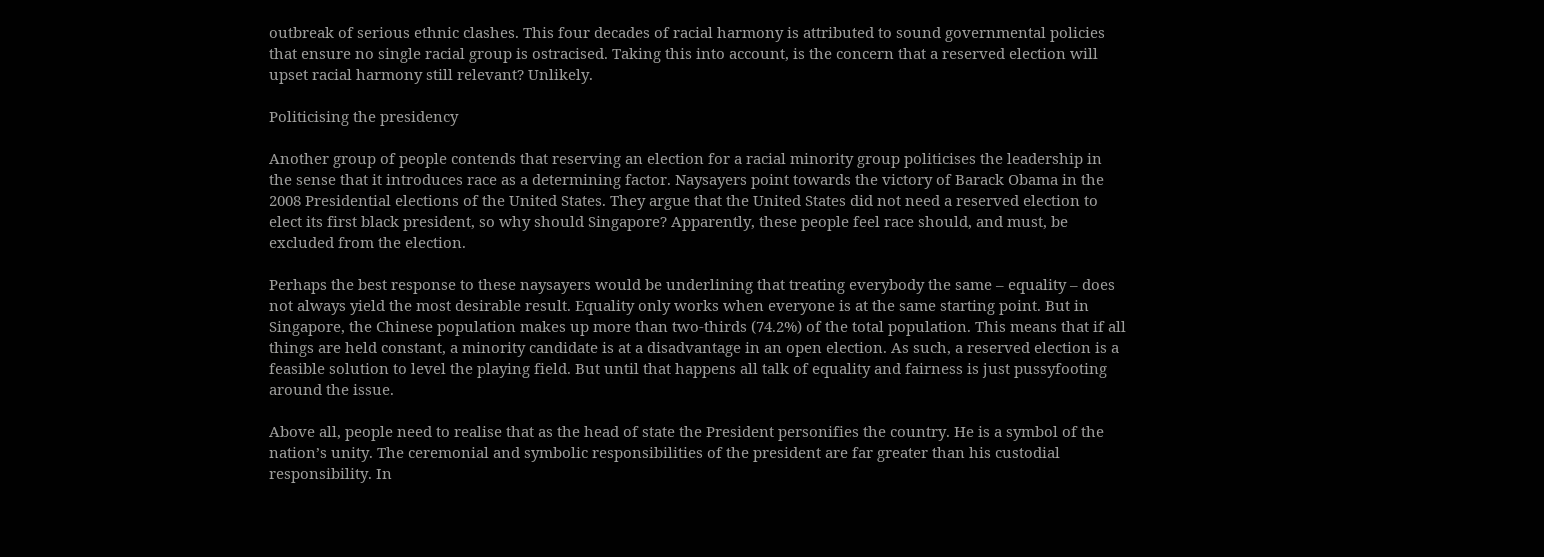outbreak of serious ethnic clashes. This four decades of racial harmony is attributed to sound governmental policies that ensure no single racial group is ostracised. Taking this into account, is the concern that a reserved election will upset racial harmony still relevant? Unlikely.

Politicising the presidency

Another group of people contends that reserving an election for a racial minority group politicises the leadership in the sense that it introduces race as a determining factor. Naysayers point towards the victory of Barack Obama in the 2008 Presidential elections of the United States. They argue that the United States did not need a reserved election to elect its first black president, so why should Singapore? Apparently, these people feel race should, and must, be excluded from the election.

Perhaps the best response to these naysayers would be underlining that treating everybody the same – equality – does not always yield the most desirable result. Equality only works when everyone is at the same starting point. But in Singapore, the Chinese population makes up more than two-thirds (74.2%) of the total population. This means that if all things are held constant, a minority candidate is at a disadvantage in an open election. As such, a reserved election is a feasible solution to level the playing field. But until that happens all talk of equality and fairness is just pussyfooting around the issue.

Above all, people need to realise that as the head of state the President personifies the country. He is a symbol of the nation’s unity. The ceremonial and symbolic responsibilities of the president are far greater than his custodial responsibility. In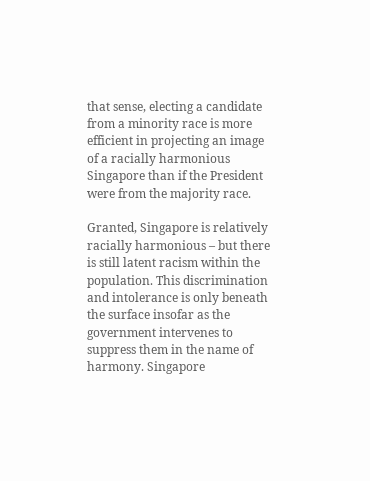that sense, electing a candidate from a minority race is more efficient in projecting an image of a racially harmonious Singapore than if the President were from the majority race.

Granted, Singapore is relatively racially harmonious – but there is still latent racism within the population. This discrimination and intolerance is only beneath the surface insofar as the government intervenes to suppress them in the name of harmony. Singapore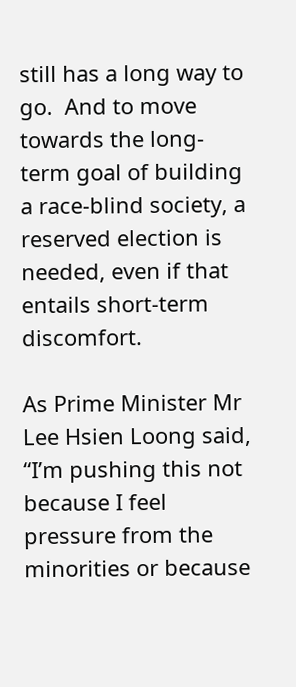still has a long way to go.  And to move towards the long-term goal of building a race-blind society, a reserved election is needed, even if that entails short-term discomfort.

As Prime Minister Mr Lee Hsien Loong said, “I’m pushing this not because I feel pressure from the minorities or because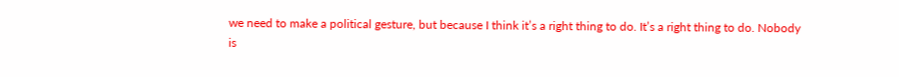we need to make a political gesture, but because I think it’s a right thing to do. It’s a right thing to do. Nobody is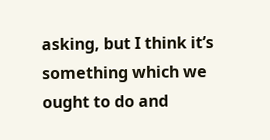asking, but I think it’s something which we ought to do and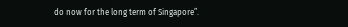do now for the long term of Singapore”.